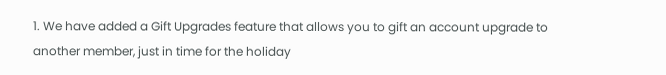1. We have added a Gift Upgrades feature that allows you to gift an account upgrade to another member, just in time for the holiday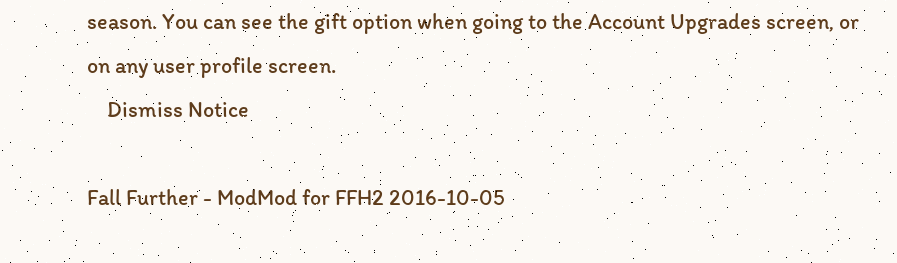season. You can see the gift option when going to the Account Upgrades screen, or on any user profile screen.
    Dismiss Notice

Fall Further - ModMod for FFH2 2016-10-05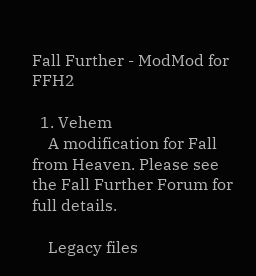Fall Further - ModMod for FFH2

  1. Vehem
    A modification for Fall from Heaven. Please see the Fall Further Forum for full details.

    Legacy files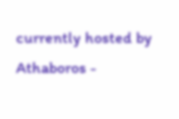currently hosted by Athaboros -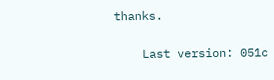thanks.

    Last version: 051c